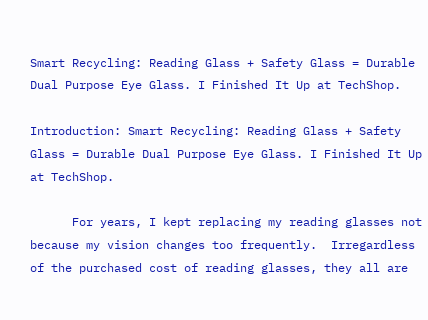Smart Recycling: Reading Glass + Safety Glass = Durable Dual Purpose Eye Glass. I Finished It Up at TechShop.

Introduction: Smart Recycling: Reading Glass + Safety Glass = Durable Dual Purpose Eye Glass. I Finished It Up at TechShop.

      For years, I kept replacing my reading glasses not because my vision changes too frequently.  Irregardless of the purchased cost of reading glasses, they all are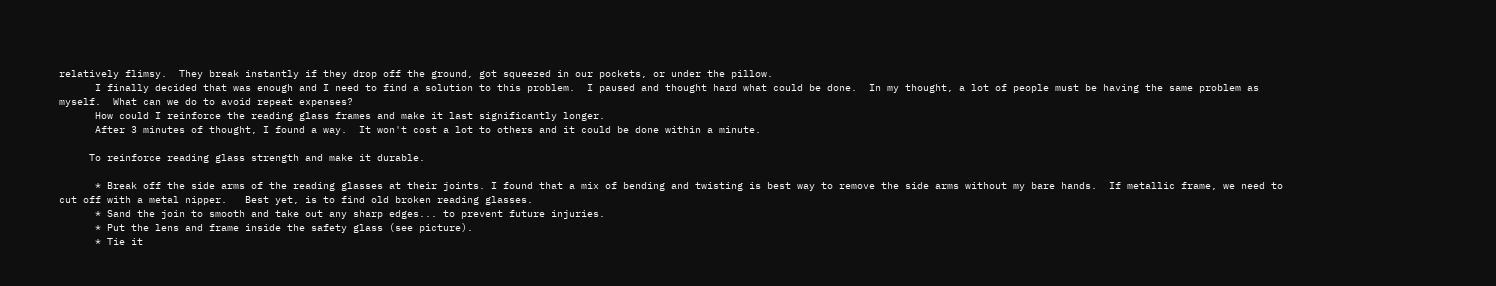relatively flimsy.  They break instantly if they drop off the ground, got squeezed in our pockets, or under the pillow.
      I finally decided that was enough and I need to find a solution to this problem.  I paused and thought hard what could be done.  In my thought, a lot of people must be having the same problem as myself.  What can we do to avoid repeat expenses?
      How could I reinforce the reading glass frames and make it last significantly longer.
      After 3 minutes of thought, I found a way.  It won't cost a lot to others and it could be done within a minute.

     To reinforce reading glass strength and make it durable.

      * Break off the side arms of the reading glasses at their joints. I found that a mix of bending and twisting is best way to remove the side arms without my bare hands.  If metallic frame, we need to cut off with a metal nipper.   Best yet, is to find old broken reading glasses.
      * Sand the join to smooth and take out any sharp edges... to prevent future injuries.
      * Put the lens and frame inside the safety glass (see picture).
      * Tie it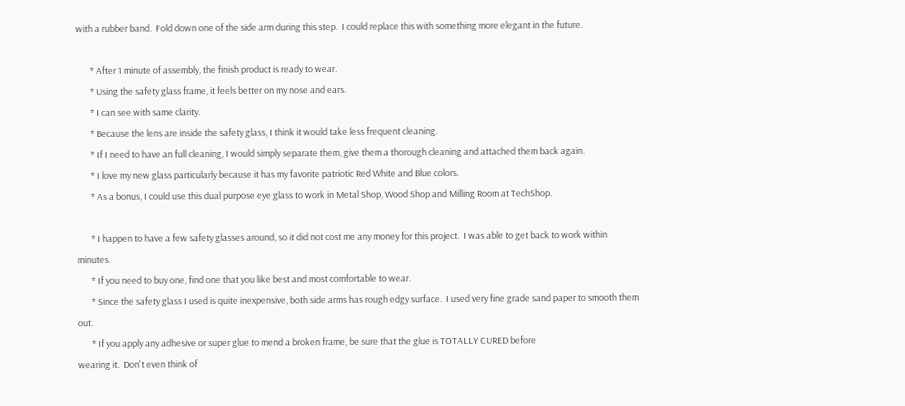with a rubber band.  Fold down one of the side arm during this step.  I could replace this with something more elegant in the future.

       * After 1 minute of assembly, the finish product is ready to wear.
       * Using the safety glass frame, it feels better on my nose and ears.
       * I can see with same clarity.
       * Because the lens are inside the safety glass, I think it would take less frequent cleaning.
       * If I need to have an full cleaning, I would simply separate them, give them a thorough cleaning and attached them back again.
       * I love my new glass particularly because it has my favorite patriotic Red White and Blue colors.
       * As a bonus, I could use this dual purpose eye glass to work in Metal Shop, Wood Shop and Milling Room at TechShop.

       * I happen to have a few safety glasses around, so it did not cost me any money for this project.  I was able to get back to work within minutes.
       * If you need to buy one, find one that you like best and most comfortable to wear.
       * Since the safety glass I used is quite inexpensive, both side arms has rough edgy surface.  I used very fine grade sand paper to smooth them out.
       * If you apply any adhesive or super glue to mend a broken frame, be sure that the glue is TOTALLY CURED before
wearing it.  Don't even think of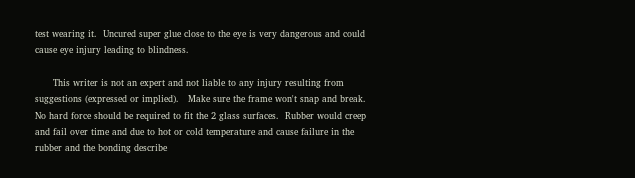test wearing it.  Uncured super glue close to the eye is very dangerous and could cause eye injury leading to blindness.

      This writer is not an expert and not liable to any injury resulting from suggestions (expressed or implied).   Make sure the frame won't snap and break.  No hard force should be required to fit the 2 glass surfaces.  Rubber would creep and fail over time and due to hot or cold temperature and cause failure in the rubber and the bonding describe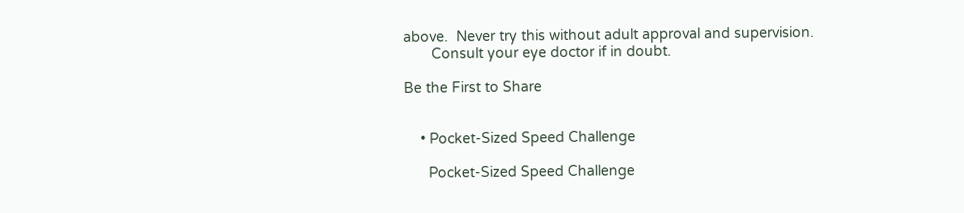above.  Never try this without adult approval and supervision.
       Consult your eye doctor if in doubt.

Be the First to Share


    • Pocket-Sized Speed Challenge

      Pocket-Sized Speed Challenge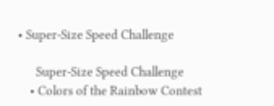• Super-Size Speed Challenge

      Super-Size Speed Challenge
    • Colors of the Rainbow Contest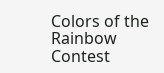Colors of the Rainbow Contest